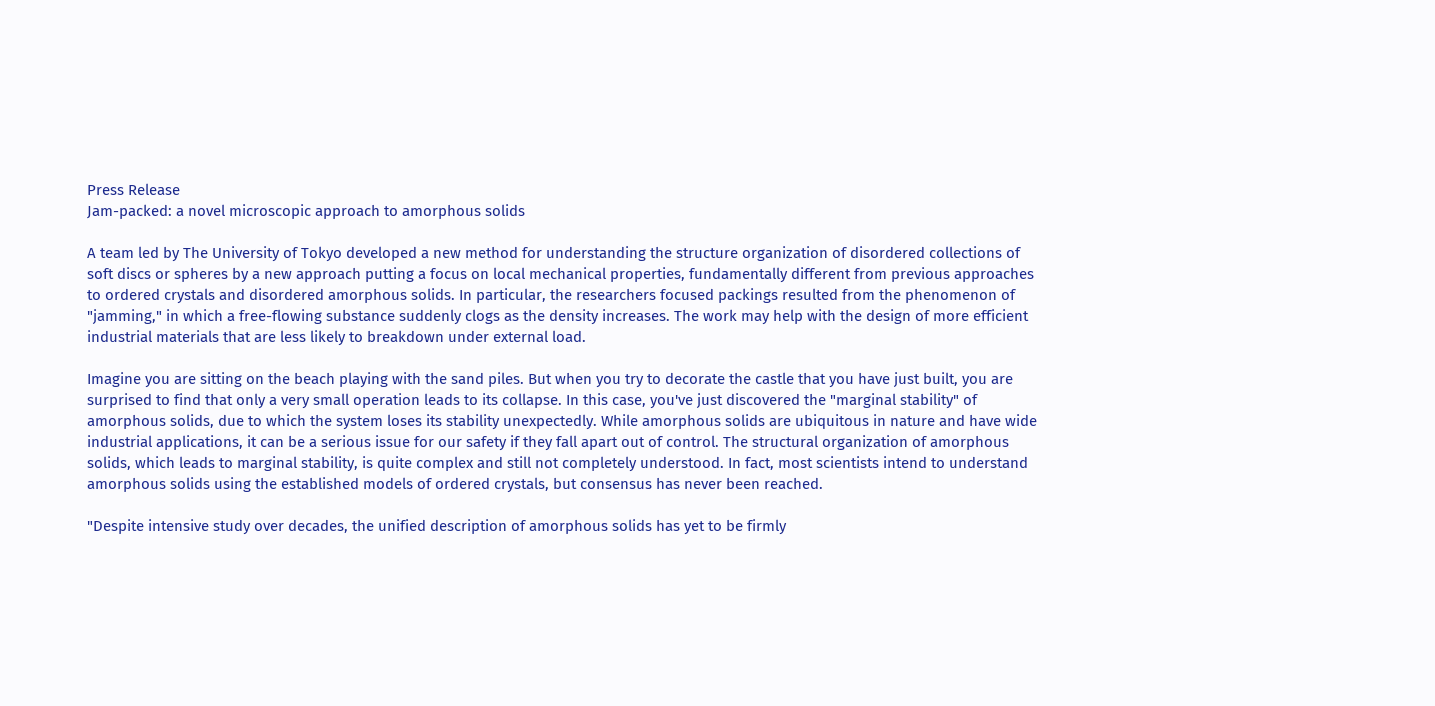Press Release
Jam-packed: a novel microscopic approach to amorphous solids

A team led by The University of Tokyo developed a new method for understanding the structure organization of disordered collections of soft discs or spheres by a new approach putting a focus on local mechanical properties, fundamentally different from previous approaches to ordered crystals and disordered amorphous solids. In particular, the researchers focused packings resulted from the phenomenon of "jamming," in which a free-flowing substance suddenly clogs as the density increases. The work may help with the design of more efficient industrial materials that are less likely to breakdown under external load.

Imagine you are sitting on the beach playing with the sand piles. But when you try to decorate the castle that you have just built, you are surprised to find that only a very small operation leads to its collapse. In this case, you've just discovered the "marginal stability" of amorphous solids, due to which the system loses its stability unexpectedly. While amorphous solids are ubiquitous in nature and have wide industrial applications, it can be a serious issue for our safety if they fall apart out of control. The structural organization of amorphous solids, which leads to marginal stability, is quite complex and still not completely understood. In fact, most scientists intend to understand amorphous solids using the established models of ordered crystals, but consensus has never been reached.

"Despite intensive study over decades, the unified description of amorphous solids has yet to be firmly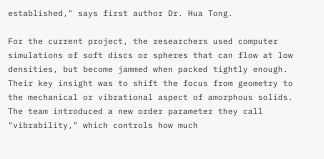established," says first author Dr. Hua Tong.

For the current project, the researchers used computer simulations of soft discs or spheres that can flow at low densities, but become jammed when packed tightly enough. Their key insight was to shift the focus from geometry to the mechanical or vibrational aspect of amorphous solids. The team introduced a new order parameter they call "vibrability," which controls how much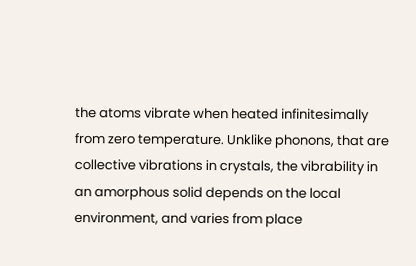the atoms vibrate when heated infinitesimally from zero temperature. Unklike phonons, that are collective vibrations in crystals, the vibrability in an amorphous solid depends on the local environment, and varies from place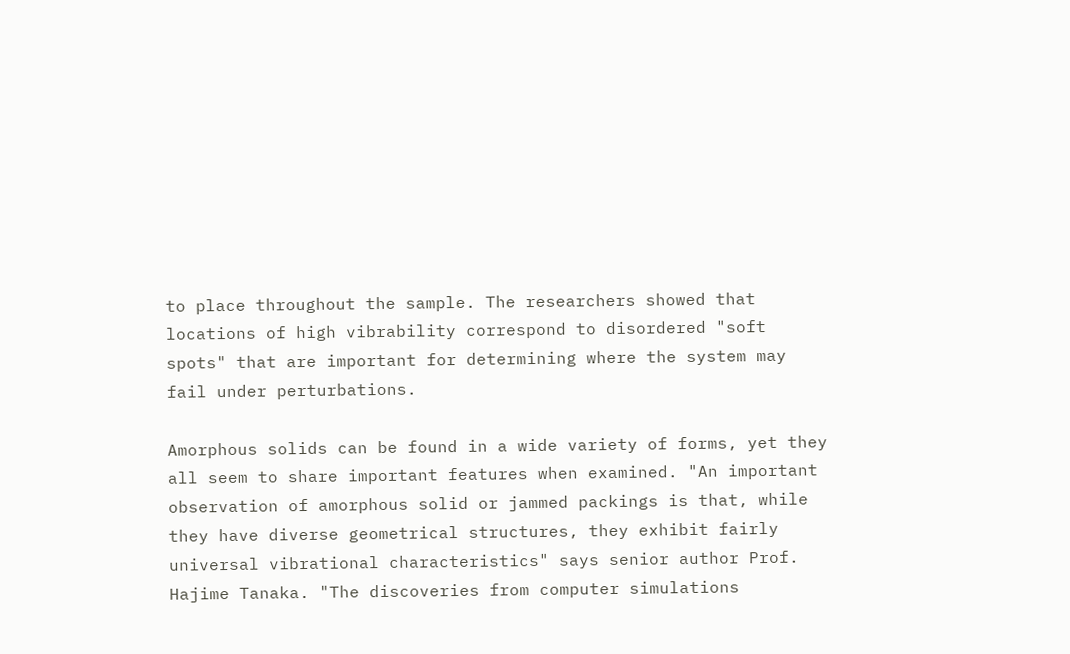to place throughout the sample. The researchers showed that locations of high vibrability correspond to disordered "soft spots" that are important for determining where the system may fail under perturbations.

Amorphous solids can be found in a wide variety of forms, yet they all seem to share important features when examined. "An important observation of amorphous solid or jammed packings is that, while they have diverse geometrical structures, they exhibit fairly universal vibrational characteristics" says senior author Prof. Hajime Tanaka. "The discoveries from computer simulations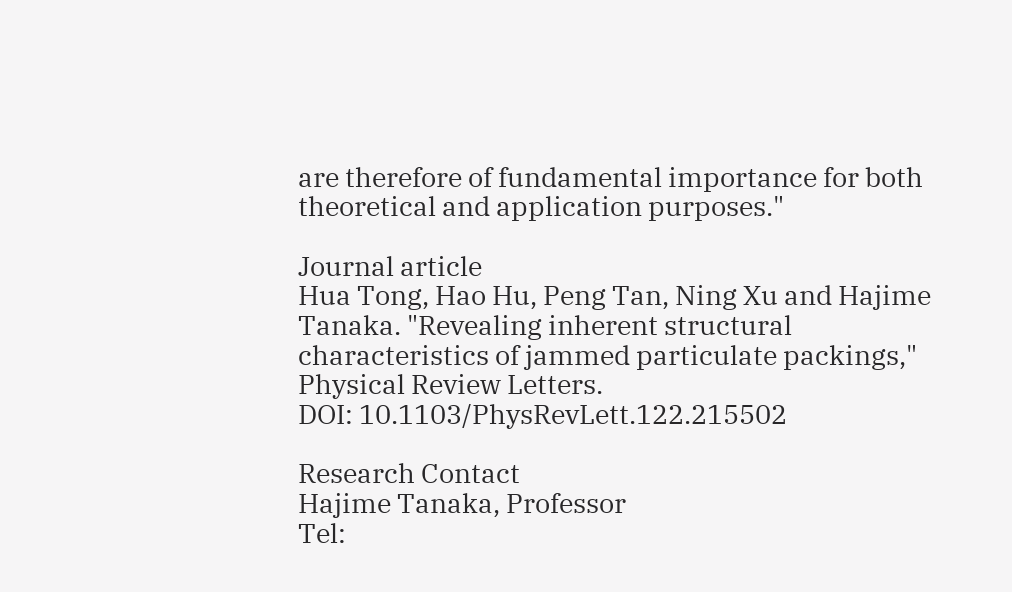are therefore of fundamental importance for both theoretical and application purposes."

Journal article
Hua Tong, Hao Hu, Peng Tan, Ning Xu and Hajime Tanaka. "Revealing inherent structural characteristics of jammed particulate packings," Physical Review Letters.
DOI: 10.1103/PhysRevLett.122.215502

Research Contact
Hajime Tanaka, Professor
Tel: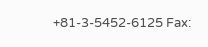+81-3-5452-6125 Fax: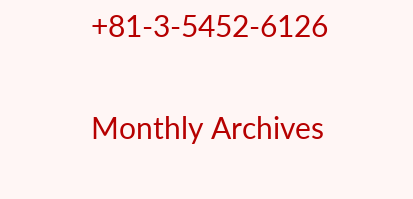+81-3-5452-6126

Monthly Archives